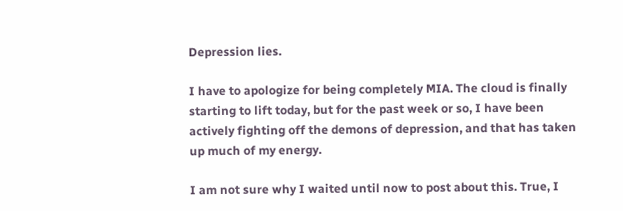Depression lies.

I have to apologize for being completely MIA. The cloud is finally starting to lift today, but for the past week or so, I have been actively fighting off the demons of depression, and that has taken up much of my energy.

I am not sure why I waited until now to post about this. True, I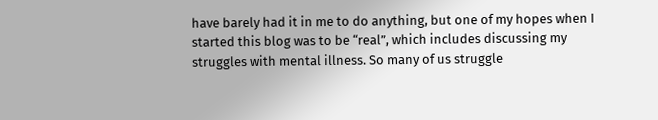have barely had it in me to do anything, but one of my hopes when I started this blog was to be “real”, which includes discussing my struggles with mental illness. So many of us struggle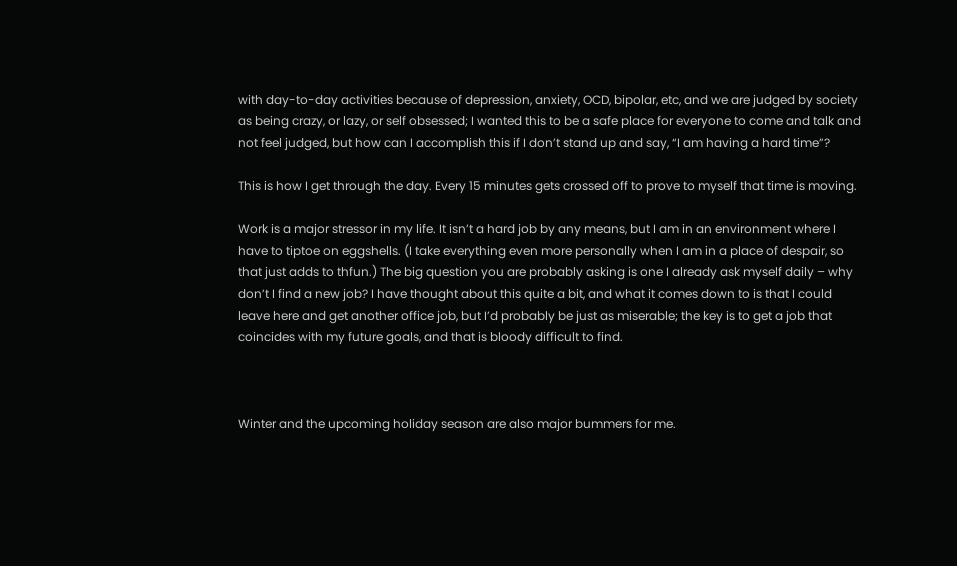with day-to-day activities because of depression, anxiety, OCD, bipolar, etc, and we are judged by society as being crazy, or lazy, or self obsessed; I wanted this to be a safe place for everyone to come and talk and not feel judged, but how can I accomplish this if I don’t stand up and say, “I am having a hard time”?

This is how I get through the day. Every 15 minutes gets crossed off to prove to myself that time is moving.

Work is a major stressor in my life. It isn’t a hard job by any means, but I am in an environment where I have to tiptoe on eggshells. (I take everything even more personally when I am in a place of despair, so that just adds to thfun.) The big question you are probably asking is one I already ask myself daily – why don’t I find a new job? I have thought about this quite a bit, and what it comes down to is that I could leave here and get another office job, but I’d probably be just as miserable; the key is to get a job that coincides with my future goals, and that is bloody difficult to find.



Winter and the upcoming holiday season are also major bummers for me.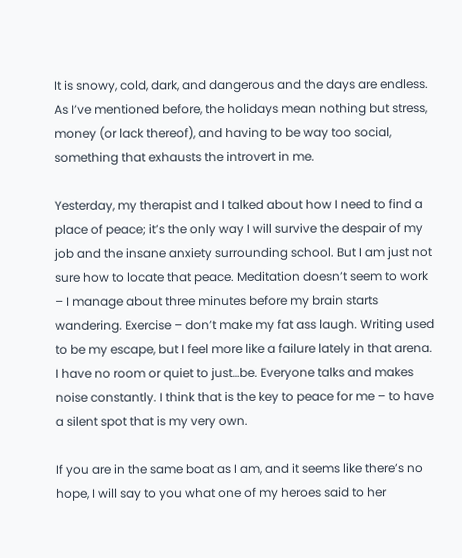It is snowy, cold, dark, and dangerous and the days are endless. As I’ve mentioned before, the holidays mean nothing but stress, money (or lack thereof), and having to be way too social, something that exhausts the introvert in me.

Yesterday, my therapist and I talked about how I need to find a place of peace; it’s the only way I will survive the despair of my job and the insane anxiety surrounding school. But I am just not sure how to locate that peace. Meditation doesn’t seem to work – I manage about three minutes before my brain starts wandering. Exercise – don’t make my fat ass laugh. Writing used to be my escape, but I feel more like a failure lately in that arena. I have no room or quiet to just…be. Everyone talks and makes noise constantly. I think that is the key to peace for me – to have a silent spot that is my very own.

If you are in the same boat as I am, and it seems like there’s no hope, I will say to you what one of my heroes said to her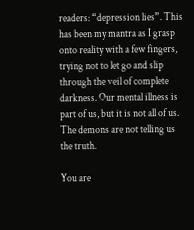readers: “depression lies”. This has been my mantra as I grasp onto reality with a few fingers, trying not to let go and slip through the veil of complete darkness. Our mental illness is part of us, but it is not all of us. The demons are not telling us the truth.

You are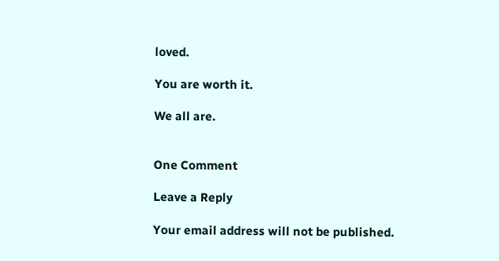loved.

You are worth it.

We all are.


One Comment

Leave a Reply

Your email address will not be published.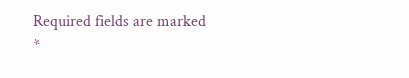Required fields are marked *